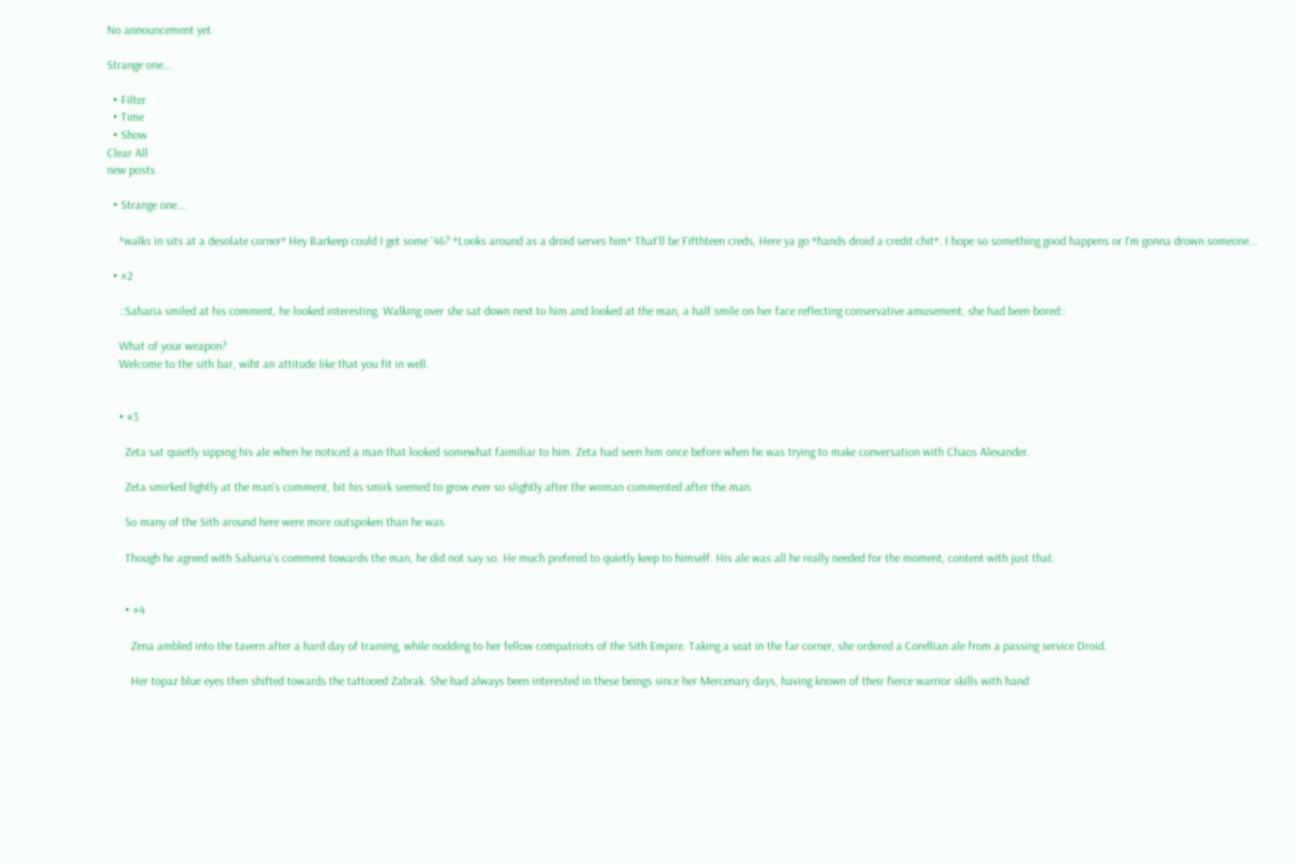No announcement yet.

Strange one...

  • Filter
  • Time
  • Show
Clear All
new posts

  • Strange one...

    *walks in sits at a desolate corner* Hey Barkeep could I get some '46? *Looks around as a droid serves him* That'll be Fifthteen creds, Here ya go *hands droid a credit chit*. I hope so something good happens or I'm gonna drown someone...

  • #2

    ::Saharia smiled at his comment, he looked interesting. Walking over she sat down next to him and looked at the man, a half smile on her face reflecting conservative amusement, she had been bored::

    What of your weapon?
    Welcome to the sith bar, wiht an attitude like that you fit in well.


    • #3

      Zeta sat quietly sipping his ale when he noticed a man that looked somewhat faimiliar to him. Zeta had seen him once before when he was trying to make conversation with Chaos Alexander.

      Zeta smirked lightly at the man's comment, bit his smirk seemed to grow ever so slightly after the woman commented after the man.

      So many of the Sith around here were more outspoken than he was.

      Though he agreed with Saharia's comment towards the man, he did not say so. He much prefered to quietly keep to himself. His ale was all he really needed for the moment, content with just that.


      • #4

        Zena ambled into the tavern after a hard day of training, while nodding to her fellow compatriots of the Sith Empire. Taking a seat in the far corner, she ordered a Corellian ale from a passing service Droid.

        Her topaz blue eyes then shifted towards the tattooed Zabrak. She had always been interested in these beings since her Mercenary days, having known of their fierce warrior skills with hand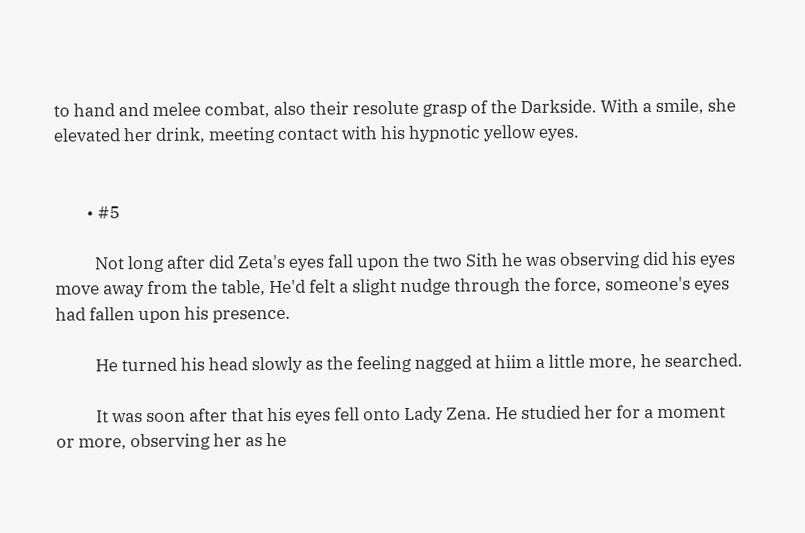to hand and melee combat, also their resolute grasp of the Darkside. With a smile, she elevated her drink, meeting contact with his hypnotic yellow eyes.


        • #5

          Not long after did Zeta's eyes fall upon the two Sith he was observing did his eyes move away from the table, He'd felt a slight nudge through the force, someone's eyes had fallen upon his presence.

          He turned his head slowly as the feeling nagged at hiim a little more, he searched.

          It was soon after that his eyes fell onto Lady Zena. He studied her for a moment or more, observing her as he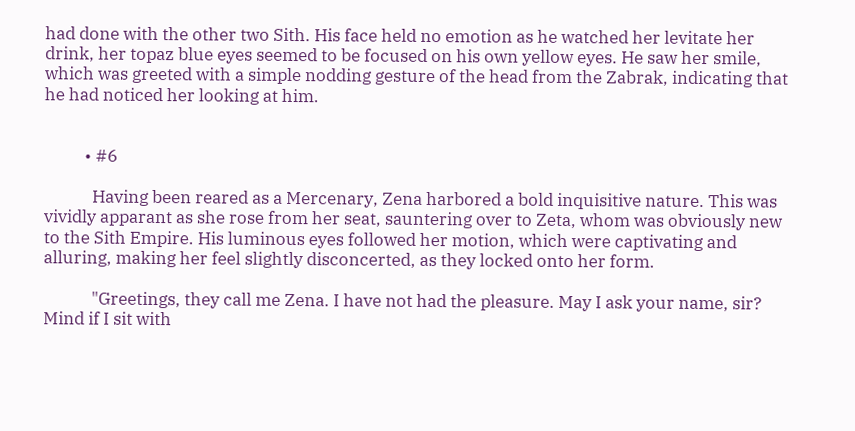had done with the other two Sith. His face held no emotion as he watched her levitate her drink, her topaz blue eyes seemed to be focused on his own yellow eyes. He saw her smile, which was greeted with a simple nodding gesture of the head from the Zabrak, indicating that he had noticed her looking at him.


          • #6

            Having been reared as a Mercenary, Zena harbored a bold inquisitive nature. This was vividly apparant as she rose from her seat, sauntering over to Zeta, whom was obviously new to the Sith Empire. His luminous eyes followed her motion, which were captivating and alluring, making her feel slightly disconcerted, as they locked onto her form.

            "Greetings, they call me Zena. I have not had the pleasure. May I ask your name, sir? Mind if I sit with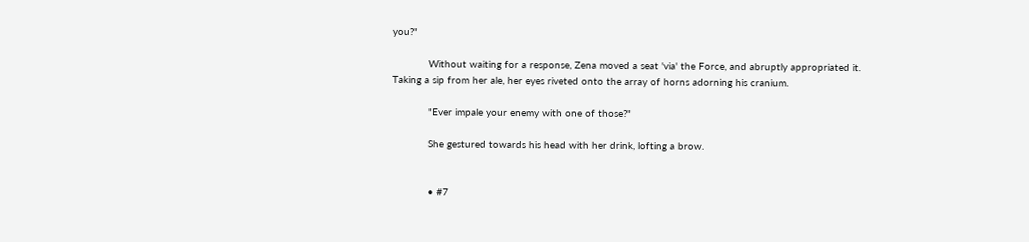you?"

            Without waiting for a response, Zena moved a seat 'via' the Force, and abruptly appropriated it. Taking a sip from her ale, her eyes riveted onto the array of horns adorning his cranium.

            "Ever impale your enemy with one of those?"

            She gestured towards his head with her drink, lofting a brow.


            • #7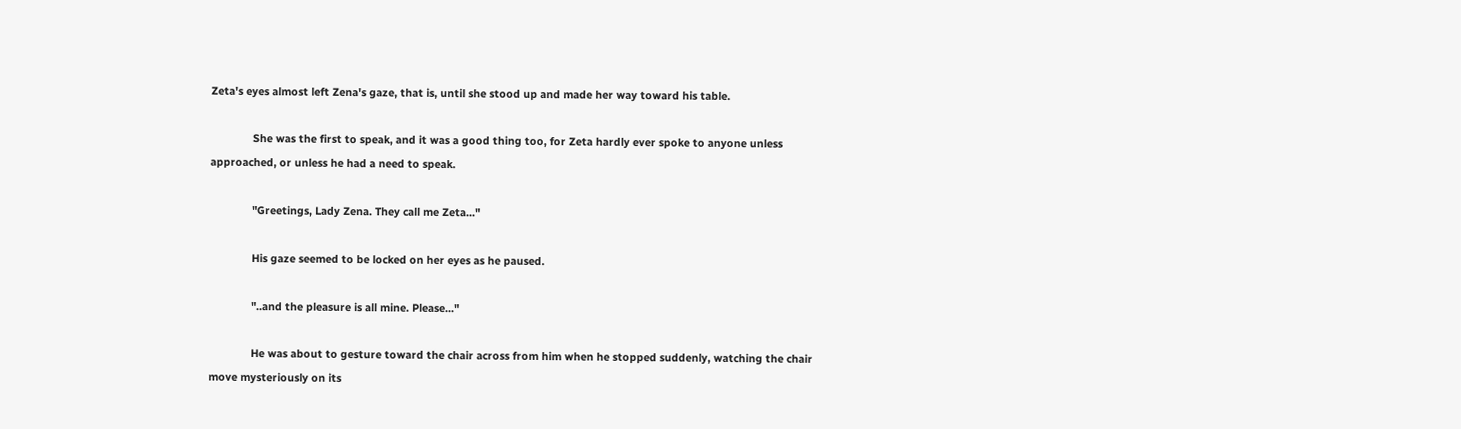Zeta's eyes almost left Zena's gaze, that is, until she stood up and made her way toward his table.

              She was the first to speak, and it was a good thing too, for Zeta hardly ever spoke to anyone unless approached, or unless he had a need to speak.

              "Greetings, Lady Zena. They call me Zeta..."

              His gaze seemed to be locked on her eyes as he paused.

              "..and the pleasure is all mine. Please..."

              He was about to gesture toward the chair across from him when he stopped suddenly, watching the chair move mysteriously on its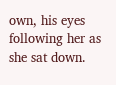own, his eyes following her as she sat down.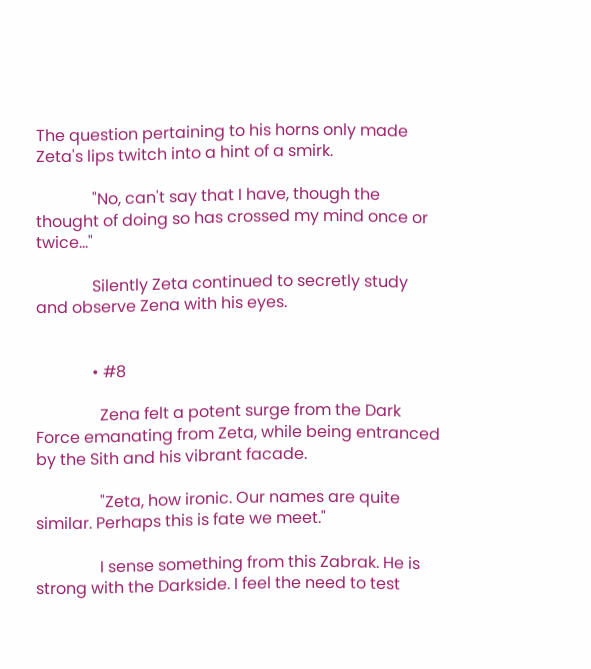The question pertaining to his horns only made Zeta's lips twitch into a hint of a smirk.

              "No, can't say that I have, though the thought of doing so has crossed my mind once or twice..."

              Silently Zeta continued to secretly study and observe Zena with his eyes.


              • #8

                Zena felt a potent surge from the Dark Force emanating from Zeta, while being entranced by the Sith and his vibrant facade.

                "Zeta, how ironic. Our names are quite similar. Perhaps this is fate we meet."

                I sense something from this Zabrak. He is strong with the Darkside. I feel the need to test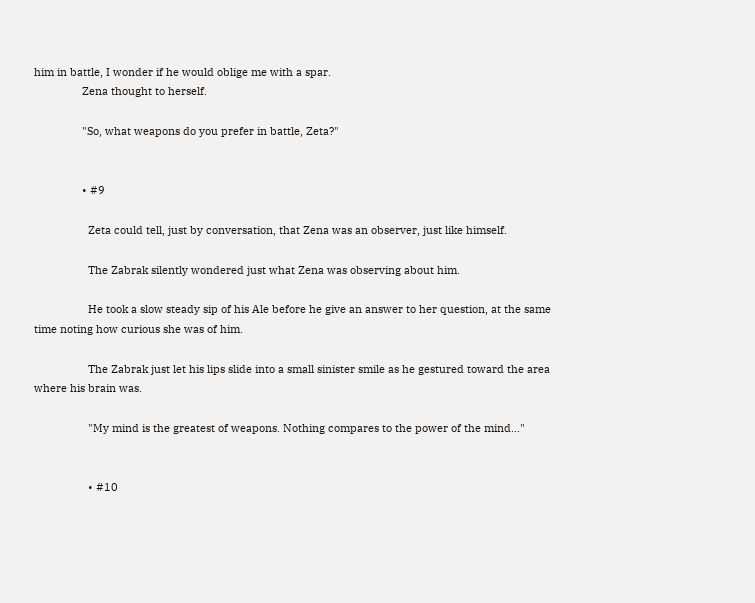him in battle, I wonder if he would oblige me with a spar.
                Zena thought to herself.

                "So, what weapons do you prefer in battle, Zeta?"


                • #9

                  Zeta could tell, just by conversation, that Zena was an observer, just like himself.

                  The Zabrak silently wondered just what Zena was observing about him.

                  He took a slow steady sip of his Ale before he give an answer to her question, at the same time noting how curious she was of him.

                  The Zabrak just let his lips slide into a small sinister smile as he gestured toward the area where his brain was.

                  "My mind is the greatest of weapons. Nothing compares to the power of the mind..."


                  • #10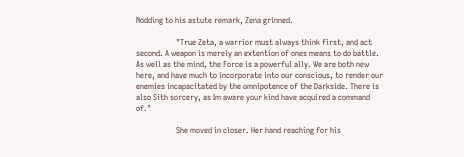Nodding to his astute remark, Zena grinned.

                    "True Zeta, a warrior must always think first, and act second. A weapon is merely an extention of ones means to do battle. As well as the mind, the Force is a powerful ally. We are both new here, and have much to incorporate into our conscious, to render our enemies incapacitated by the omnipotence of the Darkside. There is also Sith sorcery, as Im aware your kind have acquired a command of."

                    She moved in closer. Her hand reaching for his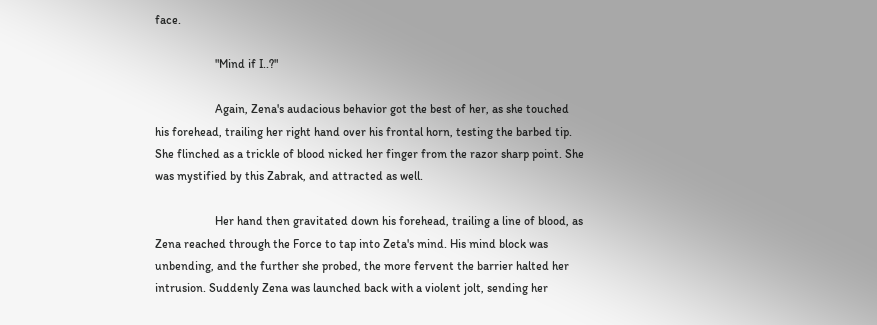face.

                    "Mind if I..?"

                    Again, Zena's audacious behavior got the best of her, as she touched his forehead, trailing her right hand over his frontal horn, testing the barbed tip. She flinched as a trickle of blood nicked her finger from the razor sharp point. She was mystified by this Zabrak, and attracted as well.

                    Her hand then gravitated down his forehead, trailing a line of blood, as Zena reached through the Force to tap into Zeta's mind. His mind block was unbending, and the further she probed, the more fervent the barrier halted her intrusion. Suddenly Zena was launched back with a violent jolt, sending her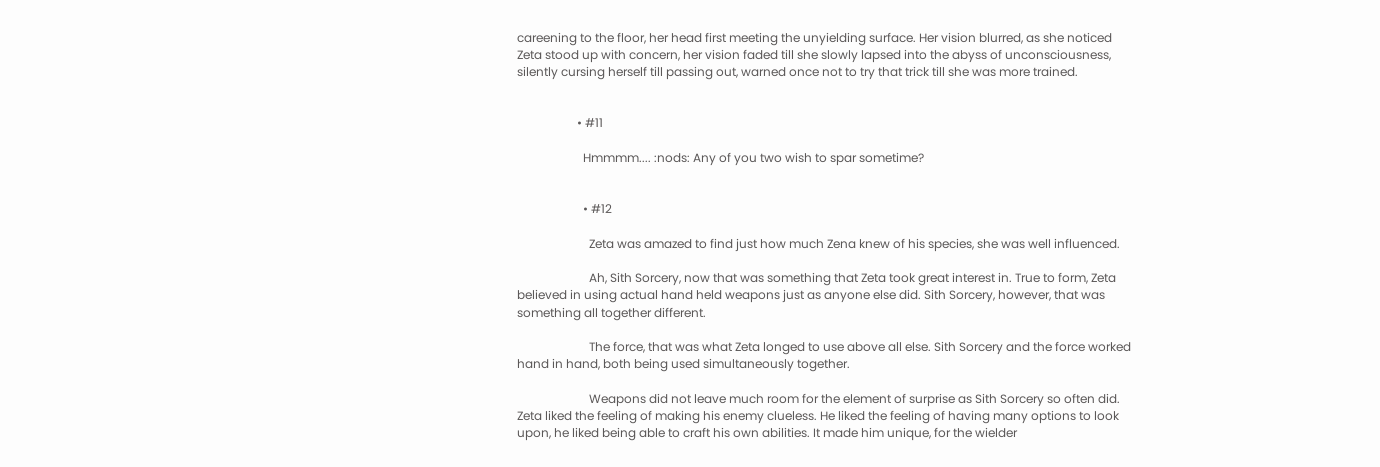careening to the floor, her head first meeting the unyielding surface. Her vision blurred, as she noticed Zeta stood up with concern, her vision faded till she slowly lapsed into the abyss of unconsciousness, silently cursing herself till passing out, warned once not to try that trick till she was more trained.


                    • #11

                      Hmmmm.... :nods: Any of you two wish to spar sometime?


                      • #12

                        Zeta was amazed to find just how much Zena knew of his species, she was well influenced.

                        Ah, Sith Sorcery, now that was something that Zeta took great interest in. True to form, Zeta believed in using actual hand held weapons just as anyone else did. Sith Sorcery, however, that was something all together different.

                        The force, that was what Zeta longed to use above all else. Sith Sorcery and the force worked hand in hand, both being used simultaneously together.

                        Weapons did not leave much room for the element of surprise as Sith Sorcery so often did. Zeta liked the feeling of making his enemy clueless. He liked the feeling of having many options to look upon, he liked being able to craft his own abilities. It made him unique, for the wielder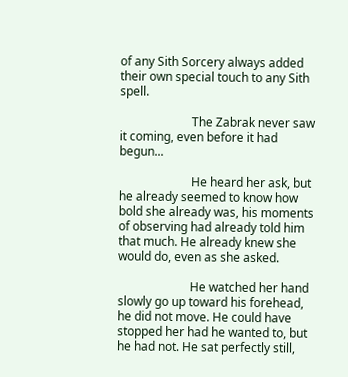of any Sith Sorcery always added their own special touch to any Sith spell.

                        The Zabrak never saw it coming, even before it had begun...

                        He heard her ask, but he already seemed to know how bold she already was, his moments of observing had already told him that much. He already knew she would do, even as she asked.

                        He watched her hand slowly go up toward his forehead, he did not move. He could have stopped her had he wanted to, but he had not. He sat perfectly still,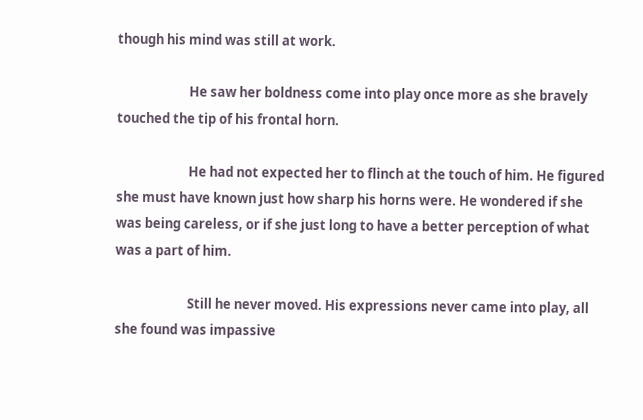though his mind was still at work.

                        He saw her boldness come into play once more as she bravely touched the tip of his frontal horn.

                        He had not expected her to flinch at the touch of him. He figured she must have known just how sharp his horns were. He wondered if she was being careless, or if she just long to have a better perception of what was a part of him.

                        Still he never moved. His expressions never came into play, all she found was impassive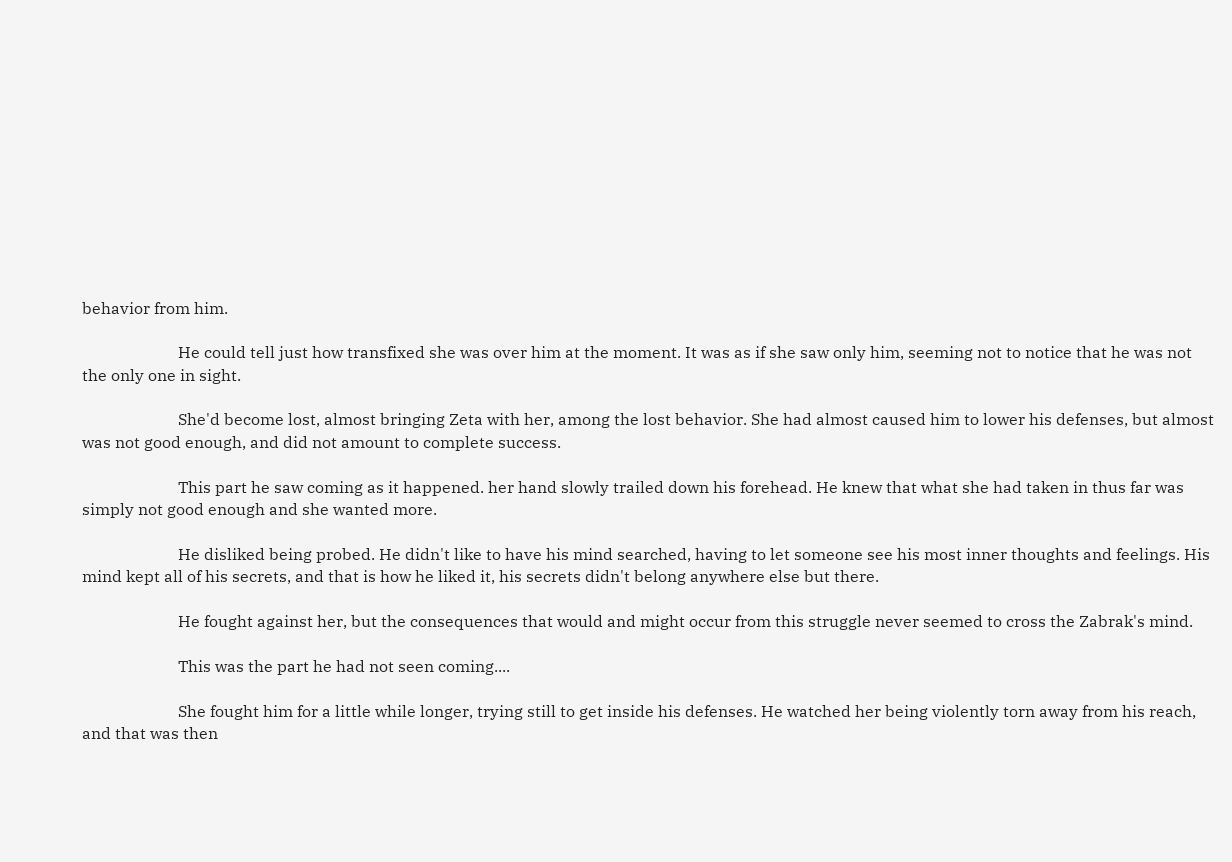behavior from him.

                        He could tell just how transfixed she was over him at the moment. It was as if she saw only him, seeming not to notice that he was not the only one in sight.

                        She'd become lost, almost bringing Zeta with her, among the lost behavior. She had almost caused him to lower his defenses, but almost was not good enough, and did not amount to complete success.

                        This part he saw coming as it happened. her hand slowly trailed down his forehead. He knew that what she had taken in thus far was simply not good enough and she wanted more.

                        He disliked being probed. He didn't like to have his mind searched, having to let someone see his most inner thoughts and feelings. His mind kept all of his secrets, and that is how he liked it, his secrets didn't belong anywhere else but there.

                        He fought against her, but the consequences that would and might occur from this struggle never seemed to cross the Zabrak's mind.

                        This was the part he had not seen coming....

                        She fought him for a little while longer, trying still to get inside his defenses. He watched her being violently torn away from his reach, and that was then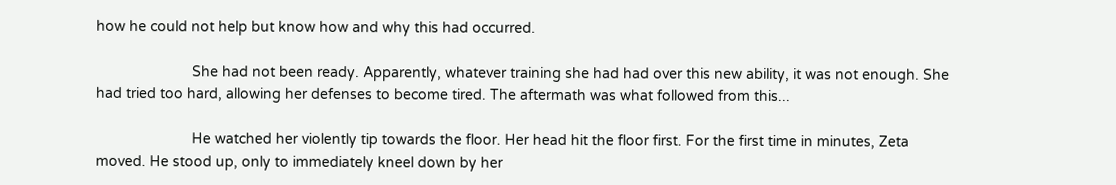how he could not help but know how and why this had occurred.

                        She had not been ready. Apparently, whatever training she had had over this new ability, it was not enough. She had tried too hard, allowing her defenses to become tired. The aftermath was what followed from this...

                        He watched her violently tip towards the floor. Her head hit the floor first. For the first time in minutes, Zeta moved. He stood up, only to immediately kneel down by her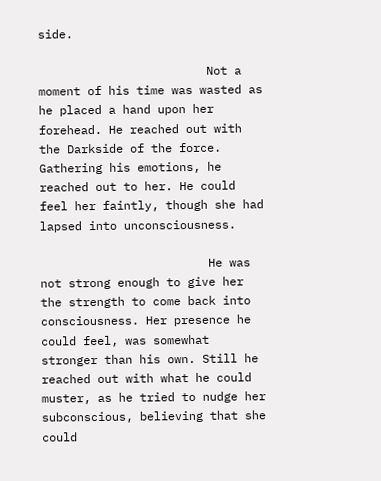side.

                        Not a moment of his time was wasted as he placed a hand upon her forehead. He reached out with the Darkside of the force. Gathering his emotions, he reached out to her. He could feel her faintly, though she had lapsed into unconsciousness.

                        He was not strong enough to give her the strength to come back into consciousness. Her presence he could feel, was somewhat stronger than his own. Still he reached out with what he could muster, as he tried to nudge her subconscious, believing that she could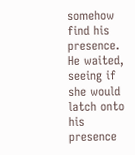somehow find his presence. He waited, seeing if she would latch onto his presence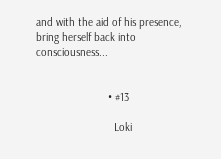and with the aid of his presence, bring herself back into consciousness...


                        • #13

                          Loki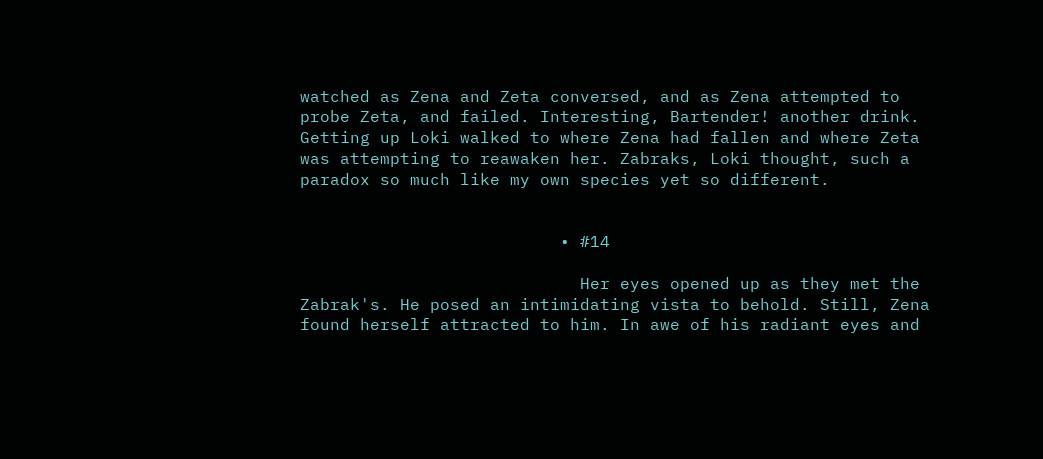watched as Zena and Zeta conversed, and as Zena attempted to probe Zeta, and failed. Interesting, Bartender! another drink. Getting up Loki walked to where Zena had fallen and where Zeta was attempting to reawaken her. Zabraks, Loki thought, such a paradox so much like my own species yet so different.


                          • #14

                            Her eyes opened up as they met the Zabrak's. He posed an intimidating vista to behold. Still, Zena found herself attracted to him. In awe of his radiant eyes and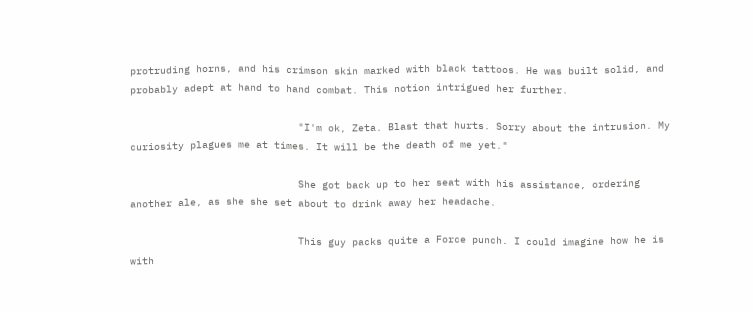protruding horns, and his crimson skin marked with black tattoos. He was built solid, and probably adept at hand to hand combat. This notion intrigued her further.

                            "I'm ok, Zeta. Blast that hurts. Sorry about the intrusion. My curiosity plagues me at times. It will be the death of me yet."

                            She got back up to her seat with his assistance, ordering another ale, as she she set about to drink away her headache.

                            This guy packs quite a Force punch. I could imagine how he is with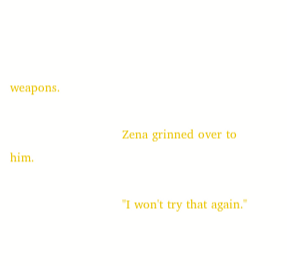weapons.

                            Zena grinned over to him.

                            "I won't try that again."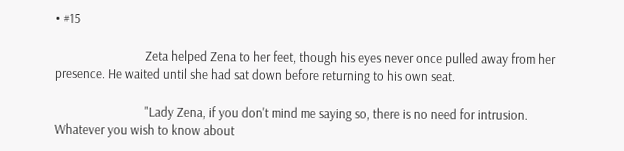• #15

                              Zeta helped Zena to her feet, though his eyes never once pulled away from her presence. He waited until she had sat down before returning to his own seat.

                              "Lady Zena, if you don't mind me saying so, there is no need for intrusion. Whatever you wish to know about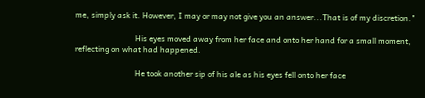me, simply ask it. However, I may or may not give you an answer...That is of my discretion."

                              His eyes moved away from her face and onto her hand for a small moment, reflecting on what had happened.

                              He took another sip of his ale as his eyes fell onto her face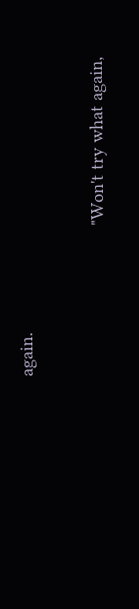again.

                              "Won't try what again,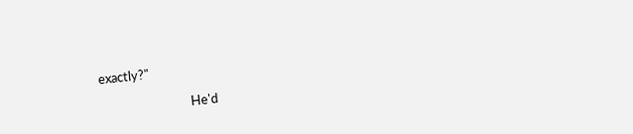exactly?"

                              He'd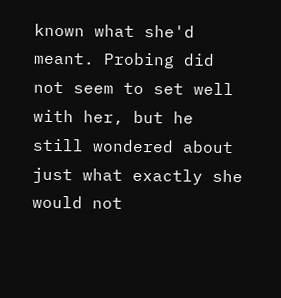known what she'd meant. Probing did not seem to set well with her, but he still wondered about just what exactly she would not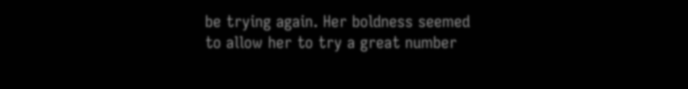be trying again. Her boldness seemed to allow her to try a great number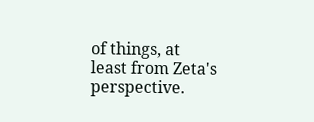of things, at least from Zeta's perspective.